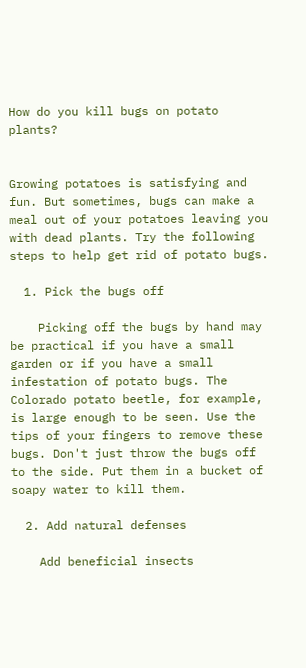How do you kill bugs on potato plants?


Growing potatoes is satisfying and fun. But sometimes, bugs can make a meal out of your potatoes leaving you with dead plants. Try the following steps to help get rid of potato bugs.

  1. Pick the bugs off

    Picking off the bugs by hand may be practical if you have a small garden or if you have a small infestation of potato bugs. The Colorado potato beetle, for example, is large enough to be seen. Use the tips of your fingers to remove these bugs. Don't just throw the bugs off to the side. Put them in a bucket of soapy water to kill them.

  2. Add natural defenses

    Add beneficial insects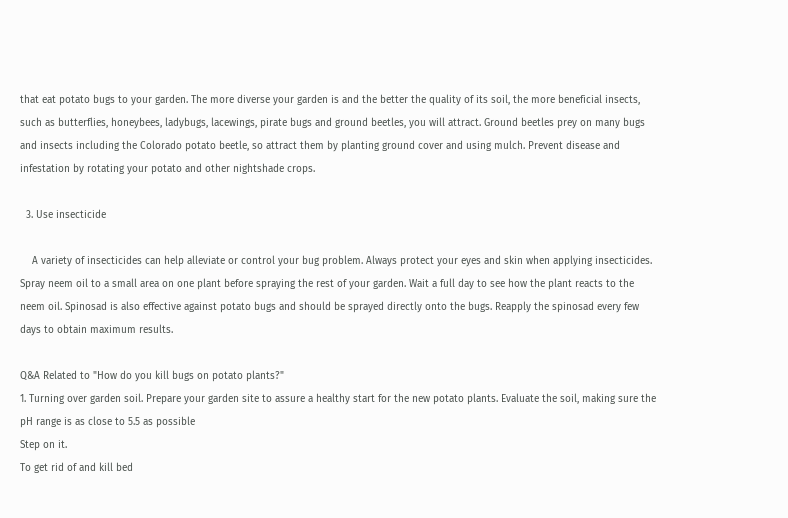that eat potato bugs to your garden. The more diverse your garden is and the better the quality of its soil, the more beneficial insects, such as butterflies, honeybees, ladybugs, lacewings, pirate bugs and ground beetles, you will attract. Ground beetles prey on many bugs and insects including the Colorado potato beetle, so attract them by planting ground cover and using mulch. Prevent disease and infestation by rotating your potato and other nightshade crops.

  3. Use insecticide

    A variety of insecticides can help alleviate or control your bug problem. Always protect your eyes and skin when applying insecticides. Spray neem oil to a small area on one plant before spraying the rest of your garden. Wait a full day to see how the plant reacts to the neem oil. Spinosad is also effective against potato bugs and should be sprayed directly onto the bugs. Reapply the spinosad every few days to obtain maximum results.

Q&A Related to "How do you kill bugs on potato plants?"
1. Turning over garden soil. Prepare your garden site to assure a healthy start for the new potato plants. Evaluate the soil, making sure the pH range is as close to 5.5 as possible
Step on it.
To get rid of and kill bed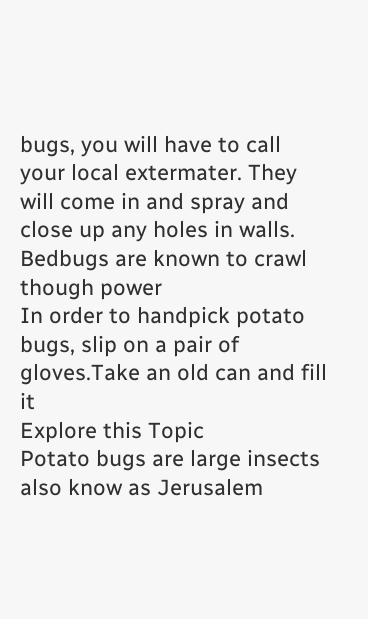bugs, you will have to call your local extermater. They will come in and spray and close up any holes in walls. Bedbugs are known to crawl though power
In order to handpick potato bugs, slip on a pair of gloves.Take an old can and fill it
Explore this Topic
Potato bugs are large insects also know as Jerusalem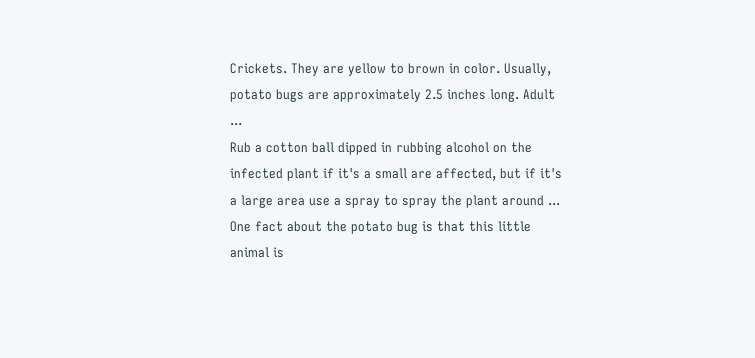Crickets. They are yellow to brown in color. Usually, potato bugs are approximately 2.5 inches long. Adult ...
Rub a cotton ball dipped in rubbing alcohol on the infected plant if it's a small are affected, but if it's a large area use a spray to spray the plant around ...
One fact about the potato bug is that this little animal is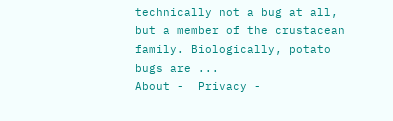technically not a bug at all, but a member of the crustacean family. Biologically, potato bugs are ...
About -  Privacy -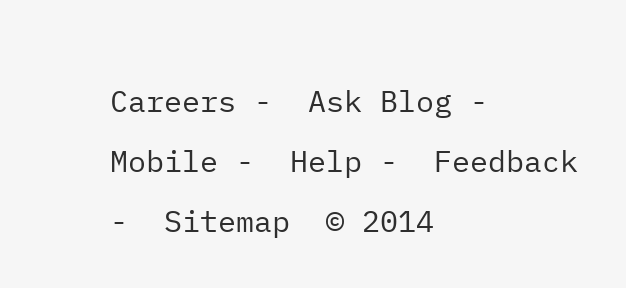Careers -  Ask Blog -  Mobile -  Help -  Feedback  -  Sitemap  © 2014